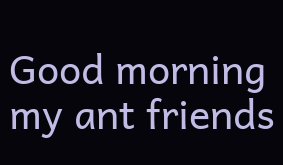Good morning my ant friends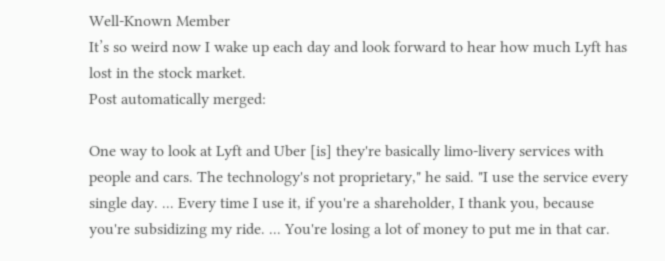Well-Known Member
It’s so weird now I wake up each day and look forward to hear how much Lyft has lost in the stock market.
Post automatically merged:

One way to look at Lyft and Uber [is] they're basically limo-livery services with people and cars. The technology's not proprietary," he said. "I use the service every single day. ... Every time I use it, if you're a shareholder, I thank you, because you're subsidizing my ride. ... You're losing a lot of money to put me in that car.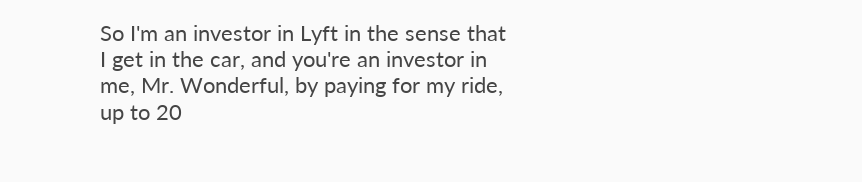So I'm an investor in Lyft in the sense that I get in the car, and you're an investor in me, Mr. Wonderful, by paying for my ride, up to 20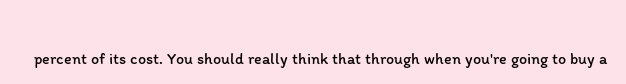percent of its cost. You should really think that through when you're going to buy a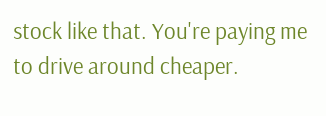stock like that. You're paying me to drive around cheaper.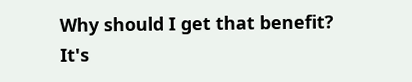Why should I get that benefit? It's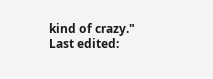kind of crazy."
Last edited: